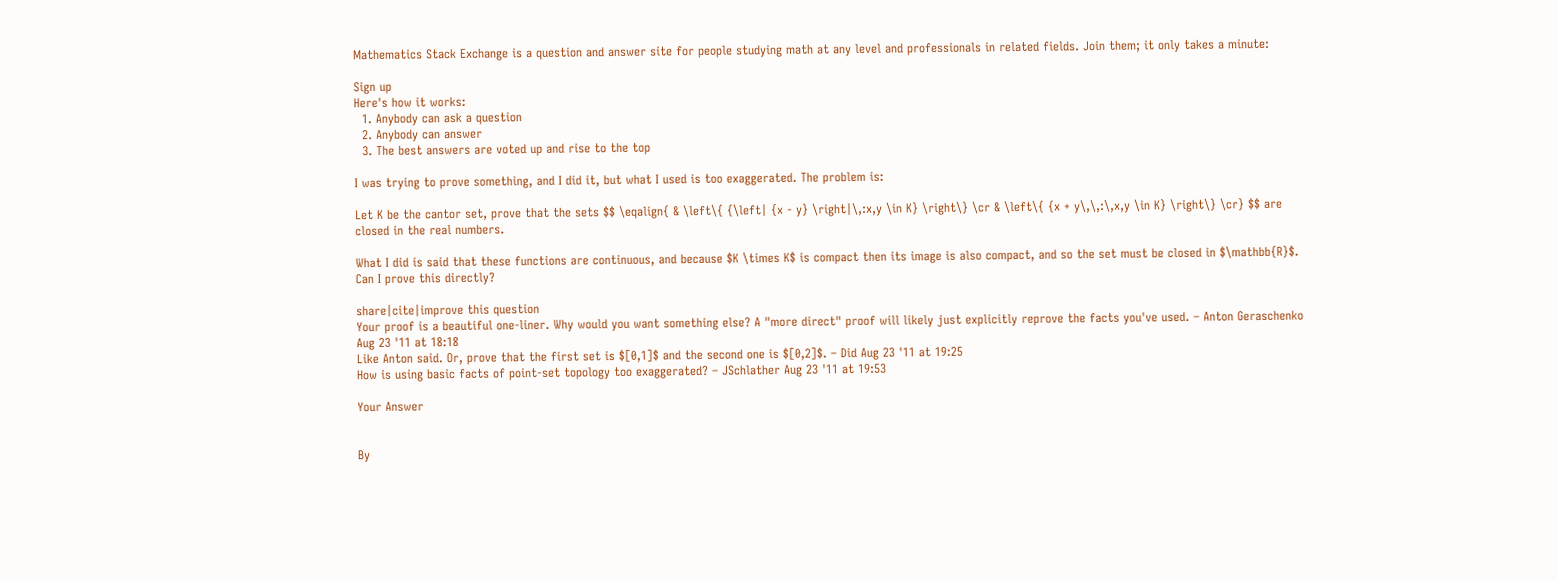Mathematics Stack Exchange is a question and answer site for people studying math at any level and professionals in related fields. Join them; it only takes a minute:

Sign up
Here's how it works:
  1. Anybody can ask a question
  2. Anybody can answer
  3. The best answers are voted up and rise to the top

I was trying to prove something, and I did it, but what I used is too exaggerated. The problem is:

Let K be the cantor set, prove that the sets $$ \eqalign{ & \left\{ {\left| {x - y} \right|\,:x,y \in K} \right\} \cr & \left\{ {x + y\,\,:\,x,y \in K} \right\} \cr} $$ are closed in the real numbers.

What I did is said that these functions are continuous, and because $K \times K$ is compact then its image is also compact, and so the set must be closed in $\mathbb{R}$. Can I prove this directly?

share|cite|improve this question
Your proof is a beautiful one-liner. Why would you want something else? A "more direct" proof will likely just explicitly reprove the facts you've used. – Anton Geraschenko Aug 23 '11 at 18:18
Like Anton said. Or, prove that the first set is $[0,1]$ and the second one is $[0,2]$. – Did Aug 23 '11 at 19:25
How is using basic facts of point-set topology too exaggerated? – JSchlather Aug 23 '11 at 19:53

Your Answer


By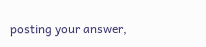posting your answer,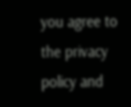you agree to the privacy policy and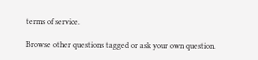terms of service.

Browse other questions tagged or ask your own question.